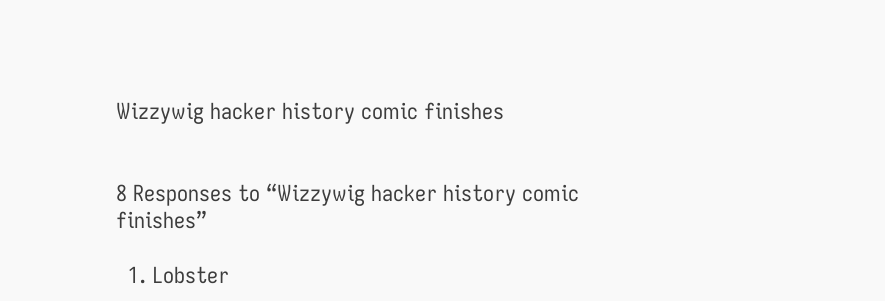Wizzywig hacker history comic finishes


8 Responses to “Wizzywig hacker history comic finishes”

  1. Lobster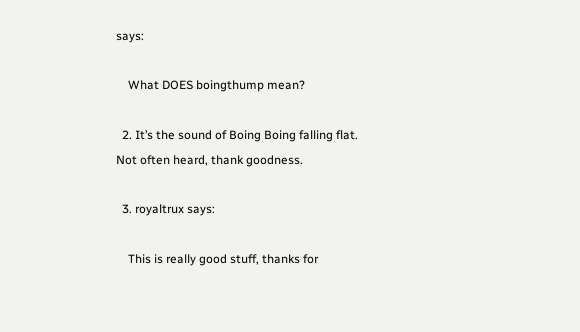says:

    What DOES boingthump mean?

  2. It’s the sound of Boing Boing falling flat.  Not often heard, thank goodness.

  3. royaltrux says:

    This is really good stuff, thanks for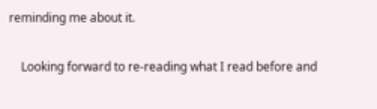reminding me about it.

    Looking forward to re-reading what I read before and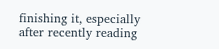finishing it, especially after recently reading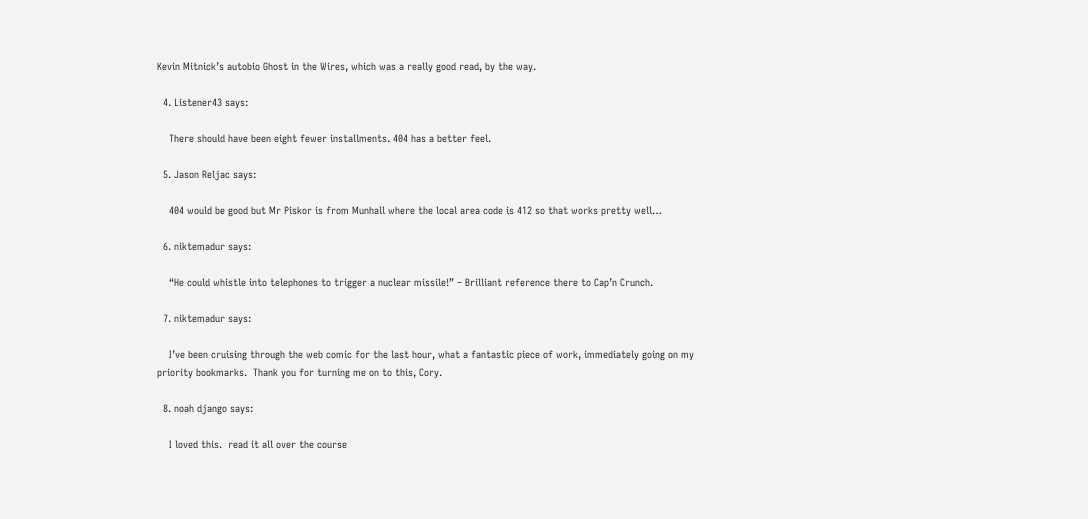Kevin Mitnick’s autobio Ghost in the Wires, which was a really good read, by the way.

  4. Listener43 says:

    There should have been eight fewer installments. 404 has a better feel.

  5. Jason Reljac says:

    404 would be good but Mr Piskor is from Munhall where the local area code is 412 so that works pretty well…

  6. niktemadur says:

    “He could whistle into telephones to trigger a nuclear missile!” – Brilliant reference there to Cap’n Crunch.

  7. niktemadur says:

    I’ve been cruising through the web comic for the last hour, what a fantastic piece of work, immediately going on my priority bookmarks.  Thank you for turning me on to this, Cory.

  8. noah django says:

    I loved this.  read it all over the course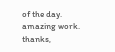of the day.  amazing work.  thanks,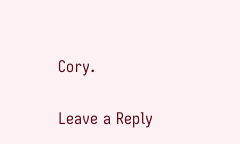Cory.

Leave a Reply